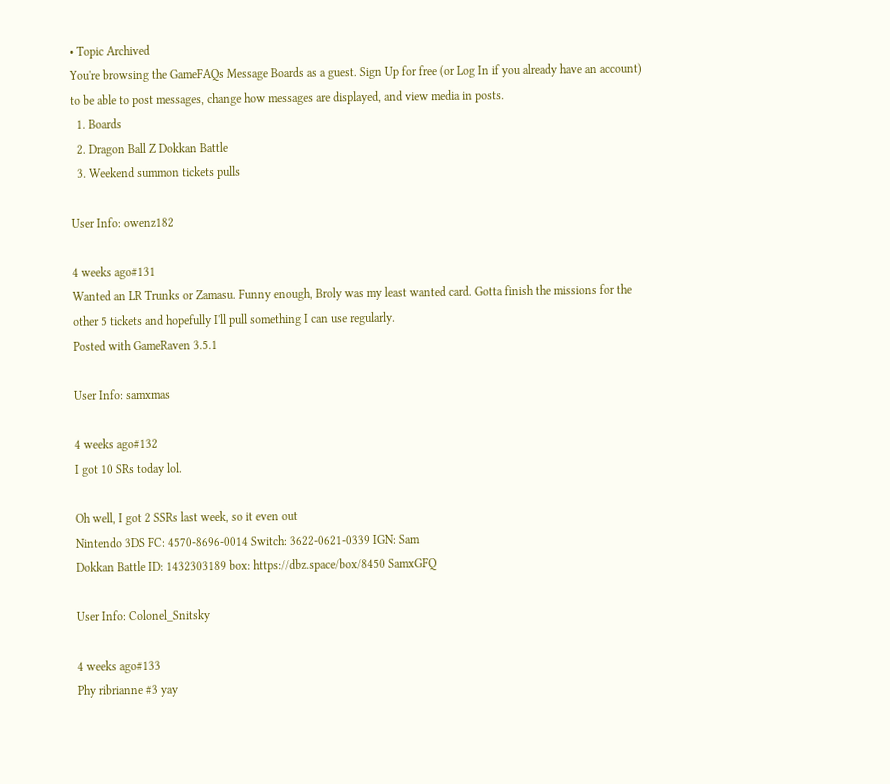• Topic Archived
You're browsing the GameFAQs Message Boards as a guest. Sign Up for free (or Log In if you already have an account) to be able to post messages, change how messages are displayed, and view media in posts.
  1. Boards
  2. Dragon Ball Z Dokkan Battle
  3. Weekend summon tickets pulls

User Info: owenz182

4 weeks ago#131
Wanted an LR Trunks or Zamasu. Funny enough, Broly was my least wanted card. Gotta finish the missions for the other 5 tickets and hopefully I'll pull something I can use regularly.
Posted with GameRaven 3.5.1

User Info: samxmas

4 weeks ago#132
I got 10 SRs today lol.

Oh well, I got 2 SSRs last week, so it even out
Nintendo 3DS FC: 4570-8696-0014 Switch: 3622-0621-0339 IGN: Sam
Dokkan Battle ID: 1432303189 box: https://dbz.space/box/8450 SamxGFQ

User Info: Colonel_Snitsky

4 weeks ago#133
Phy ribrianne #3 yay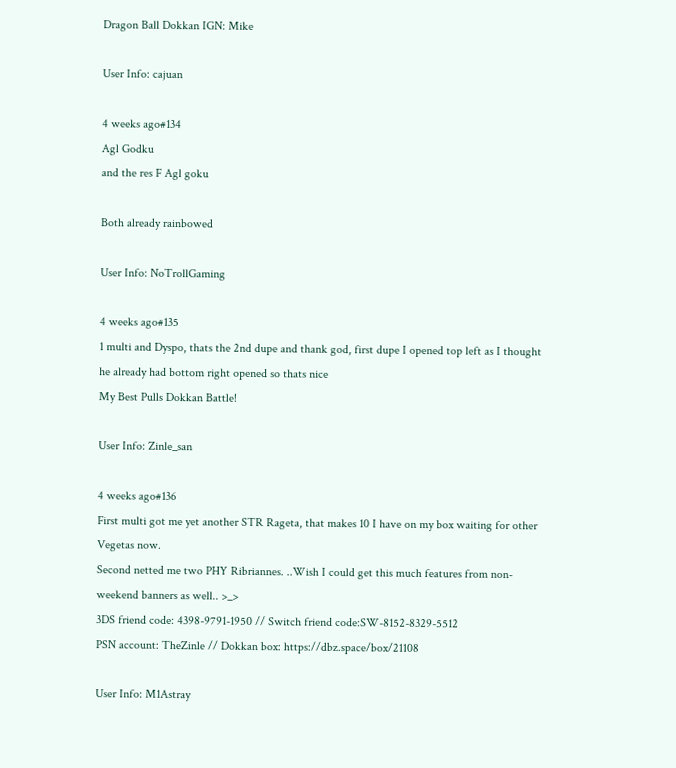Dragon Ball Dokkan IGN: Mike

User Info: cajuan

4 weeks ago#134
Agl Godku
and the res F Agl goku

Both already rainbowed

User Info: NoTrollGaming

4 weeks ago#135
1 multi and Dyspo, thats the 2nd dupe and thank god, first dupe I opened top left as I thought he already had bottom right opened so thats nice
My Best Pulls Dokkan Battle!

User Info: Zinle_san

4 weeks ago#136
First multi got me yet another STR Rageta, that makes 10 I have on my box waiting for other Vegetas now.
Second netted me two PHY Ribriannes. ..Wish I could get this much features from non-weekend banners as well.. >_>
3DS friend code: 4398-9791-1950 // Switch friend code:SW-8152-8329-5512
PSN account: TheZinle // Dokkan box: https://dbz.space/box/21108

User Info: M1Astray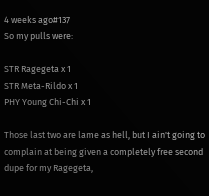4 weeks ago#137
So my pulls were:

STR Ragegeta x 1
STR Meta-Rildo x 1
PHY Young Chi-Chi x 1

Those last two are lame as hell, but I ain't going to complain at being given a completely free second dupe for my Ragegeta,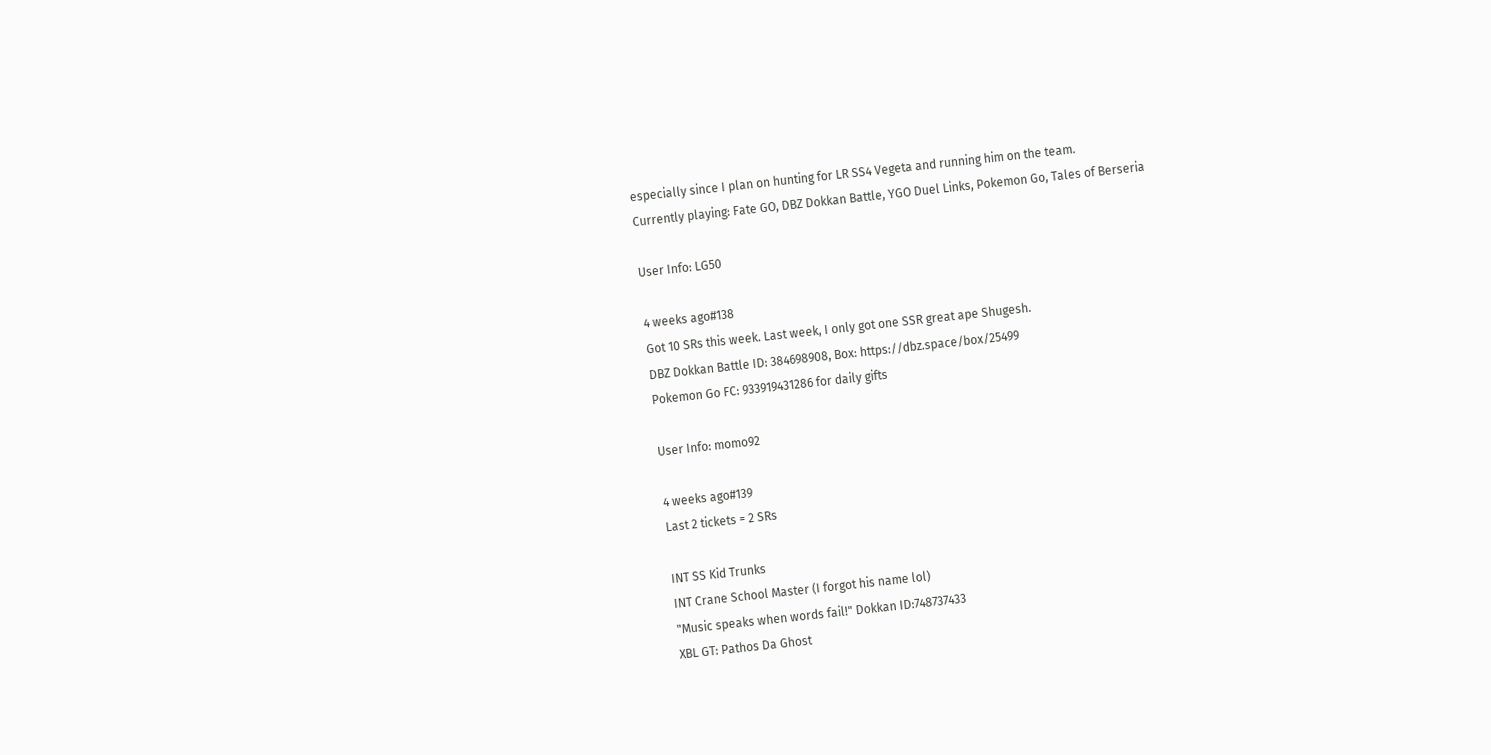especially since I plan on hunting for LR SS4 Vegeta and running him on the team.
Currently playing: Fate GO, DBZ Dokkan Battle, YGO Duel Links, Pokemon Go, Tales of Berseria

User Info: LG50

4 weeks ago#138
Got 10 SRs this week. Last week, I only got one SSR great ape Shugesh.
DBZ Dokkan Battle ID: 384698908, Box: https://dbz.space/box/25499
Pokemon Go FC: 933919431286 for daily gifts

User Info: momo92

4 weeks ago#139
Last 2 tickets = 2 SRs

INT SS Kid Trunks
INT Crane School Master (I forgot his name lol)
"Music speaks when words fail!" Dokkan ID:748737433
XBL GT: Pathos Da Ghost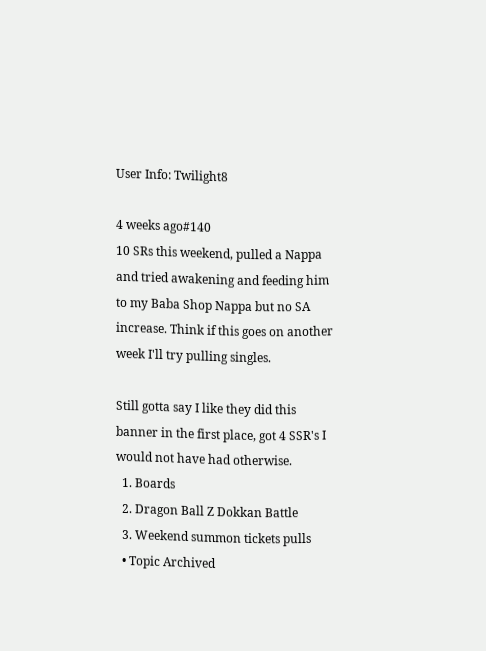User Info: Twilight8

4 weeks ago#140
10 SRs this weekend, pulled a Nappa and tried awakening and feeding him to my Baba Shop Nappa but no SA increase. Think if this goes on another week I'll try pulling singles.

Still gotta say I like they did this banner in the first place, got 4 SSR's I would not have had otherwise.
  1. Boards
  2. Dragon Ball Z Dokkan Battle
  3. Weekend summon tickets pulls
  • Topic Archived